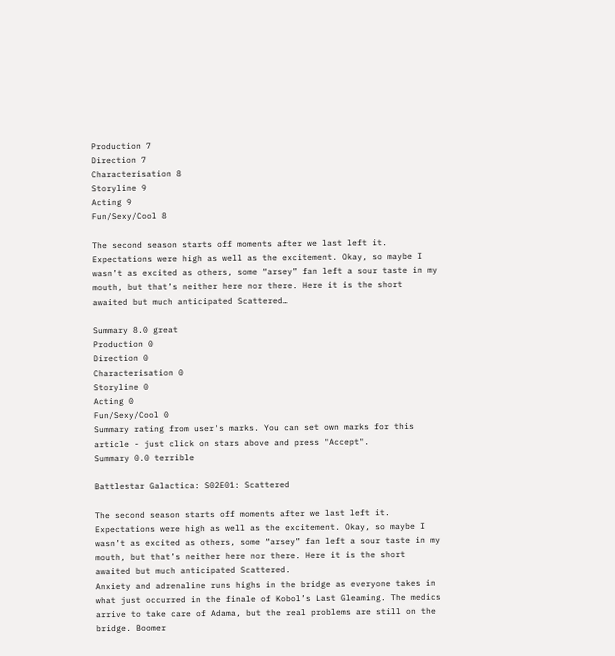Production 7
Direction 7
Characterisation 8
Storyline 9
Acting 9
Fun/Sexy/Cool 8

The second season starts off moments after we last left it. Expectations were high as well as the excitement. Okay, so maybe I wasn’t as excited as others, some “arsey” fan left a sour taste in my mouth, but that’s neither here nor there. Here it is the short awaited but much anticipated Scattered…

Summary 8.0 great
Production 0
Direction 0
Characterisation 0
Storyline 0
Acting 0
Fun/Sexy/Cool 0
Summary rating from user's marks. You can set own marks for this article - just click on stars above and press "Accept".
Summary 0.0 terrible

Battlestar Galactica: S02E01: Scattered

The second season starts off moments after we last left it. Expectations were high as well as the excitement. Okay, so maybe I wasn’t as excited as others, some “arsey” fan left a sour taste in my mouth, but that’s neither here nor there. Here it is the short awaited but much anticipated Scattered.
Anxiety and adrenaline runs highs in the bridge as everyone takes in what just occurred in the finale of Kobol’s Last Gleaming. The medics arrive to take care of Adama, but the real problems are still on the bridge. Boomer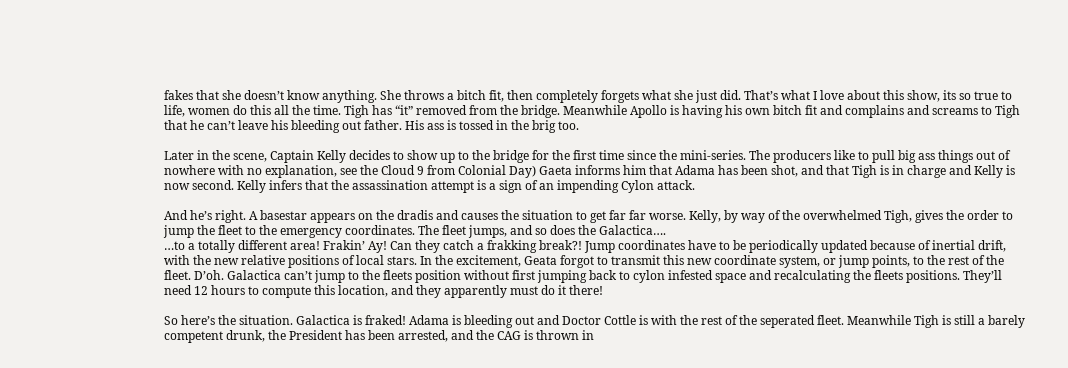fakes that she doesn’t know anything. She throws a bitch fit, then completely forgets what she just did. That’s what I love about this show, its so true to life, women do this all the time. Tigh has “it” removed from the bridge. Meanwhile Apollo is having his own bitch fit and complains and screams to Tigh that he can’t leave his bleeding out father. His ass is tossed in the brig too.

Later in the scene, Captain Kelly decides to show up to the bridge for the first time since the mini-series. The producers like to pull big ass things out of nowhere with no explanation, see the Cloud 9 from Colonial Day) Gaeta informs him that Adama has been shot, and that Tigh is in charge and Kelly is now second. Kelly infers that the assassination attempt is a sign of an impending Cylon attack.

And he’s right. A basestar appears on the dradis and causes the situation to get far far worse. Kelly, by way of the overwhelmed Tigh, gives the order to jump the fleet to the emergency coordinates. The fleet jumps, and so does the Galactica….
…to a totally different area! Frakin’ Ay! Can they catch a frakking break?! Jump coordinates have to be periodically updated because of inertial drift, with the new relative positions of local stars. In the excitement, Geata forgot to transmit this new coordinate system, or jump points, to the rest of the fleet. D’oh. Galactica can’t jump to the fleets position without first jumping back to cylon infested space and recalculating the fleets positions. They’ll need 12 hours to compute this location, and they apparently must do it there!

So here’s the situation. Galactica is fraked! Adama is bleeding out and Doctor Cottle is with the rest of the seperated fleet. Meanwhile Tigh is still a barely competent drunk, the President has been arrested, and the CAG is thrown in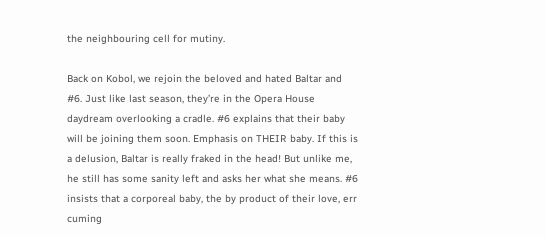the neighbouring cell for mutiny.

Back on Kobol, we rejoin the beloved and hated Baltar and #6. Just like last season, they’re in the Opera House daydream overlooking a cradle. #6 explains that their baby will be joining them soon. Emphasis on THEIR baby. If this is a delusion, Baltar is really fraked in the head! But unlike me, he still has some sanity left and asks her what she means. #6 insists that a corporeal baby, the by product of their love, err cuming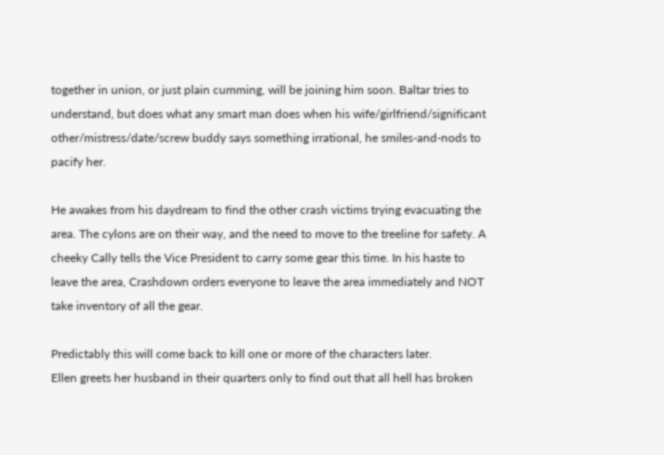together in union, or just plain cumming, will be joining him soon. Baltar tries to understand, but does what any smart man does when his wife/girlfriend/significant other/mistress/date/screw buddy says something irrational, he smiles-and-nods to pacify her.

He awakes from his daydream to find the other crash victims trying evacuating the area. The cylons are on their way, and the need to move to the treeline for safety. A cheeky Cally tells the Vice President to carry some gear this time. In his haste to leave the area, Crashdown orders everyone to leave the area immediately and NOT take inventory of all the gear.

Predictably this will come back to kill one or more of the characters later.
Ellen greets her husband in their quarters only to find out that all hell has broken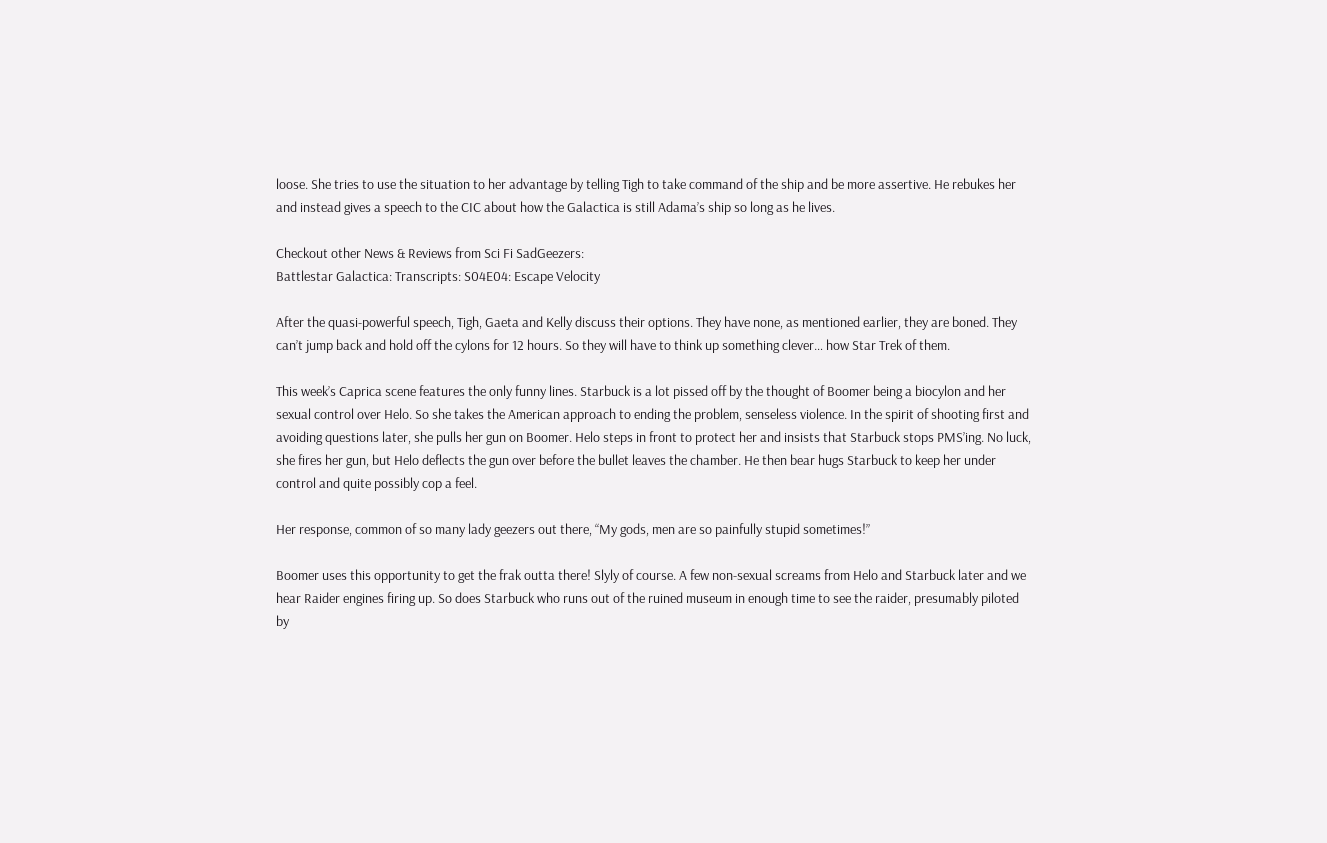loose. She tries to use the situation to her advantage by telling Tigh to take command of the ship and be more assertive. He rebukes her and instead gives a speech to the CIC about how the Galactica is still Adama’s ship so long as he lives.

Checkout other News & Reviews from Sci Fi SadGeezers:
Battlestar Galactica: Transcripts: S04E04: Escape Velocity

After the quasi-powerful speech, Tigh, Gaeta and Kelly discuss their options. They have none, as mentioned earlier, they are boned. They can’t jump back and hold off the cylons for 12 hours. So they will have to think up something clever… how Star Trek of them.

This week’s Caprica scene features the only funny lines. Starbuck is a lot pissed off by the thought of Boomer being a biocylon and her sexual control over Helo. So she takes the American approach to ending the problem, senseless violence. In the spirit of shooting first and avoiding questions later, she pulls her gun on Boomer. Helo steps in front to protect her and insists that Starbuck stops PMS’ing. No luck, she fires her gun, but Helo deflects the gun over before the bullet leaves the chamber. He then bear hugs Starbuck to keep her under control and quite possibly cop a feel.

Her response, common of so many lady geezers out there, “My gods, men are so painfully stupid sometimes!”

Boomer uses this opportunity to get the frak outta there! Slyly of course. A few non-sexual screams from Helo and Starbuck later and we hear Raider engines firing up. So does Starbuck who runs out of the ruined museum in enough time to see the raider, presumably piloted by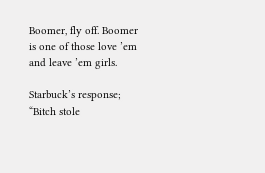Boomer, fly off. Boomer is one of those love ’em and leave ’em girls.

Starbuck’s response; “Bitch stole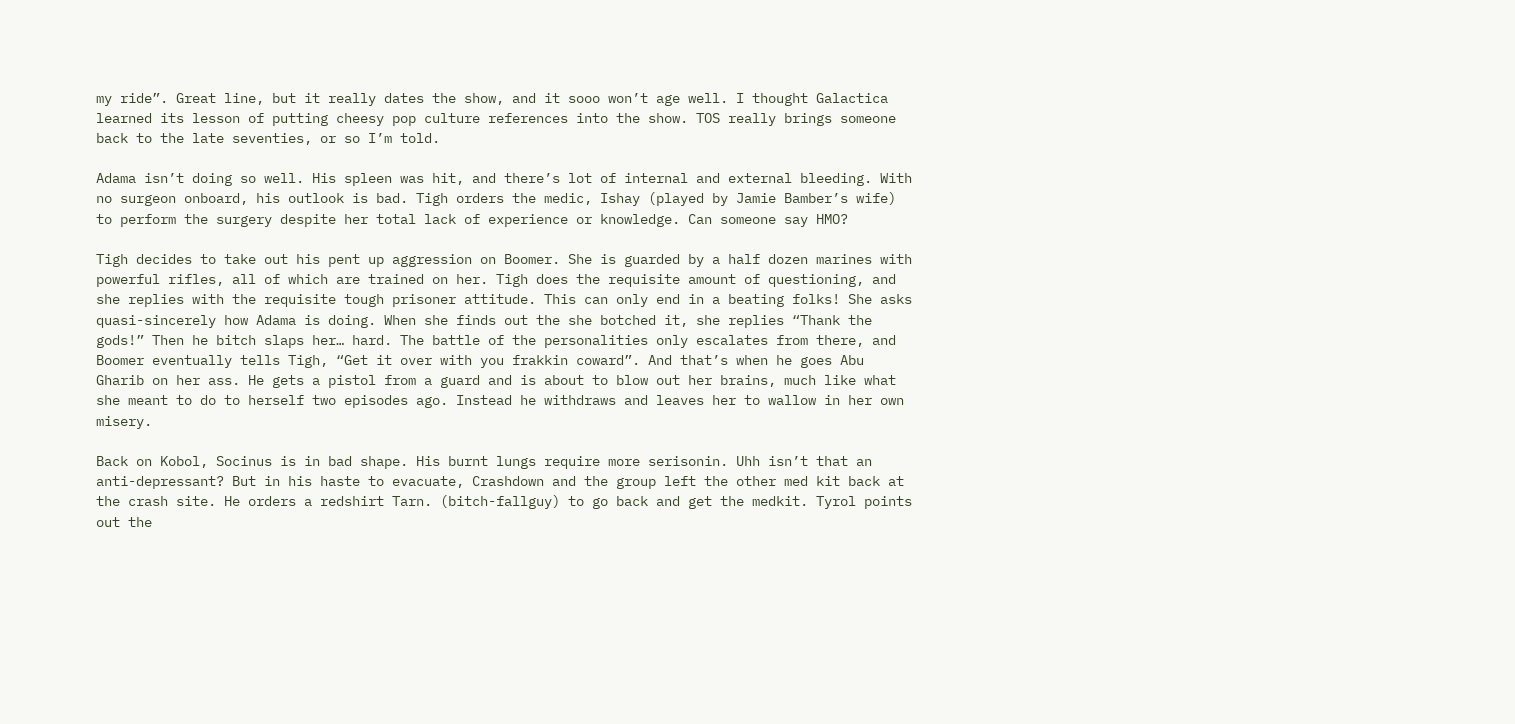my ride”. Great line, but it really dates the show, and it sooo won’t age well. I thought Galactica learned its lesson of putting cheesy pop culture references into the show. TOS really brings someone back to the late seventies, or so I’m told.

Adama isn’t doing so well. His spleen was hit, and there’s lot of internal and external bleeding. With no surgeon onboard, his outlook is bad. Tigh orders the medic, Ishay (played by Jamie Bamber’s wife) to perform the surgery despite her total lack of experience or knowledge. Can someone say HMO?

Tigh decides to take out his pent up aggression on Boomer. She is guarded by a half dozen marines with powerful rifles, all of which are trained on her. Tigh does the requisite amount of questioning, and she replies with the requisite tough prisoner attitude. This can only end in a beating folks! She asks quasi-sincerely how Adama is doing. When she finds out the she botched it, she replies “Thank the gods!” Then he bitch slaps her… hard. The battle of the personalities only escalates from there, and Boomer eventually tells Tigh, “Get it over with you frakkin coward”. And that’s when he goes Abu Gharib on her ass. He gets a pistol from a guard and is about to blow out her brains, much like what she meant to do to herself two episodes ago. Instead he withdraws and leaves her to wallow in her own misery.

Back on Kobol, Socinus is in bad shape. His burnt lungs require more serisonin. Uhh isn’t that an anti-depressant? But in his haste to evacuate, Crashdown and the group left the other med kit back at the crash site. He orders a redshirt Tarn. (bitch-fallguy) to go back and get the medkit. Tyrol points out the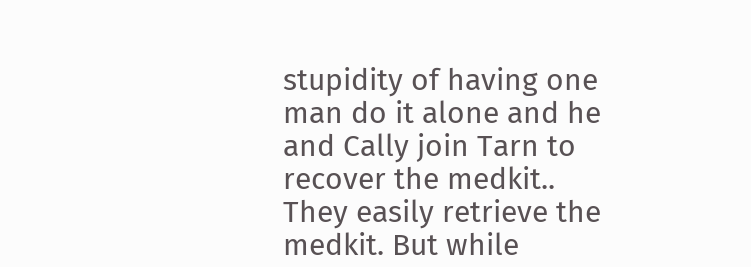stupidity of having one man do it alone and he and Cally join Tarn to recover the medkit..
They easily retrieve the medkit. But while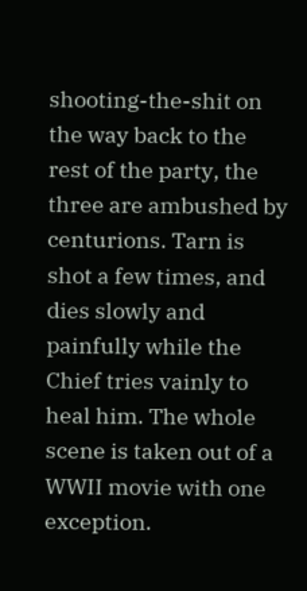shooting-the-shit on the way back to the rest of the party, the three are ambushed by centurions. Tarn is shot a few times, and dies slowly and painfully while the Chief tries vainly to heal him. The whole scene is taken out of a WWII movie with one exception.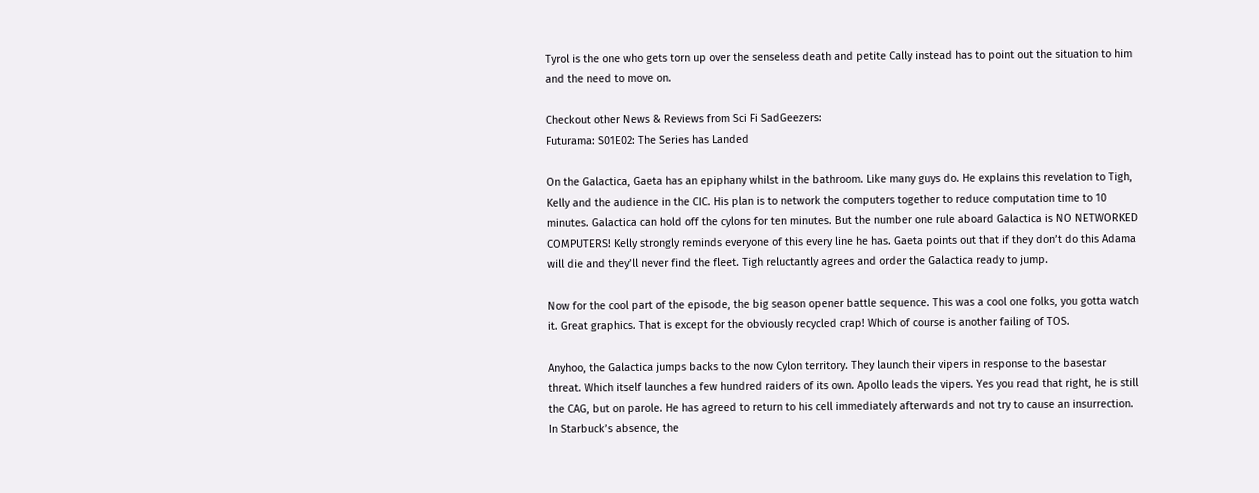Tyrol is the one who gets torn up over the senseless death and petite Cally instead has to point out the situation to him and the need to move on.

Checkout other News & Reviews from Sci Fi SadGeezers:
Futurama: S01E02: The Series has Landed

On the Galactica, Gaeta has an epiphany whilst in the bathroom. Like many guys do. He explains this revelation to Tigh, Kelly and the audience in the CIC. His plan is to network the computers together to reduce computation time to 10 minutes. Galactica can hold off the cylons for ten minutes. But the number one rule aboard Galactica is NO NETWORKED COMPUTERS! Kelly strongly reminds everyone of this every line he has. Gaeta points out that if they don’t do this Adama will die and they’ll never find the fleet. Tigh reluctantly agrees and order the Galactica ready to jump.

Now for the cool part of the episode, the big season opener battle sequence. This was a cool one folks, you gotta watch it. Great graphics. That is except for the obviously recycled crap! Which of course is another failing of TOS.

Anyhoo, the Galactica jumps backs to the now Cylon territory. They launch their vipers in response to the basestar threat. Which itself launches a few hundred raiders of its own. Apollo leads the vipers. Yes you read that right, he is still the CAG, but on parole. He has agreed to return to his cell immediately afterwards and not try to cause an insurrection. In Starbuck’s absence, the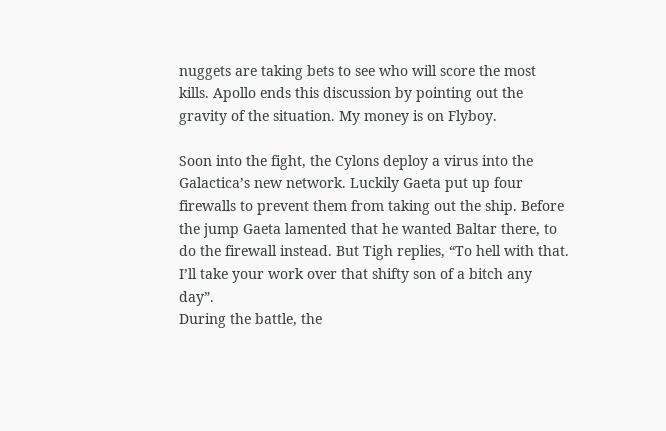nuggets are taking bets to see who will score the most kills. Apollo ends this discussion by pointing out the gravity of the situation. My money is on Flyboy.

Soon into the fight, the Cylons deploy a virus into the Galactica’s new network. Luckily Gaeta put up four firewalls to prevent them from taking out the ship. Before the jump Gaeta lamented that he wanted Baltar there, to do the firewall instead. But Tigh replies, “To hell with that. I’ll take your work over that shifty son of a bitch any day”.
During the battle, the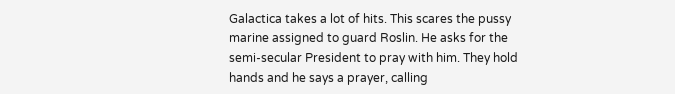Galactica takes a lot of hits. This scares the pussy marine assigned to guard Roslin. He asks for the semi-secular President to pray with him. They hold hands and he says a prayer, calling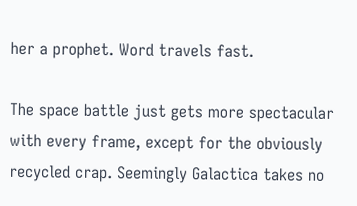her a prophet. Word travels fast.

The space battle just gets more spectacular with every frame, except for the obviously recycled crap. Seemingly Galactica takes no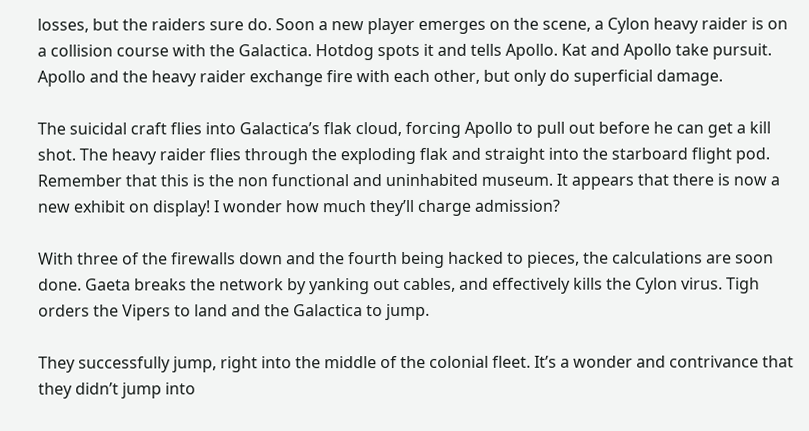losses, but the raiders sure do. Soon a new player emerges on the scene, a Cylon heavy raider is on a collision course with the Galactica. Hotdog spots it and tells Apollo. Kat and Apollo take pursuit. Apollo and the heavy raider exchange fire with each other, but only do superficial damage.

The suicidal craft flies into Galactica’s flak cloud, forcing Apollo to pull out before he can get a kill shot. The heavy raider flies through the exploding flak and straight into the starboard flight pod. Remember that this is the non functional and uninhabited museum. It appears that there is now a new exhibit on display! I wonder how much they’ll charge admission?

With three of the firewalls down and the fourth being hacked to pieces, the calculations are soon done. Gaeta breaks the network by yanking out cables, and effectively kills the Cylon virus. Tigh orders the Vipers to land and the Galactica to jump.

They successfully jump, right into the middle of the colonial fleet. It’s a wonder and contrivance that they didn’t jump into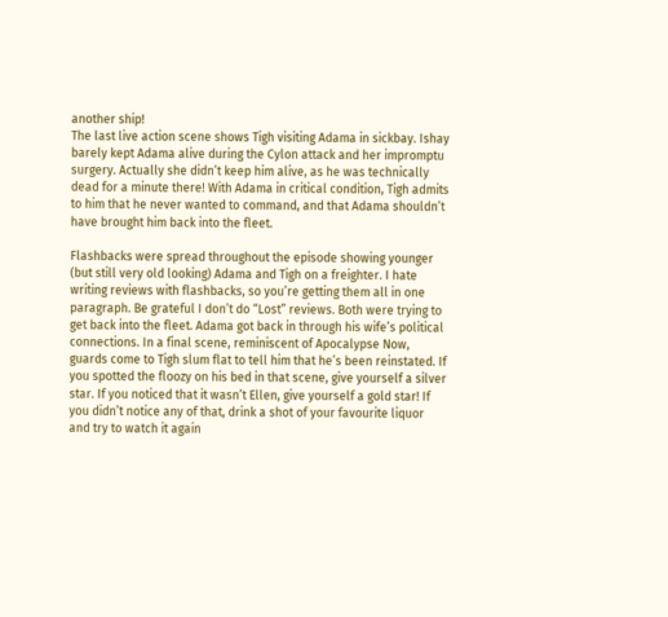another ship!
The last live action scene shows Tigh visiting Adama in sickbay. Ishay barely kept Adama alive during the Cylon attack and her impromptu surgery. Actually she didn’t keep him alive, as he was technically dead for a minute there! With Adama in critical condition, Tigh admits to him that he never wanted to command, and that Adama shouldn’t have brought him back into the fleet.

Flashbacks were spread throughout the episode showing younger (but still very old looking) Adama and Tigh on a freighter. I hate writing reviews with flashbacks, so you’re getting them all in one paragraph. Be grateful I don’t do “Lost” reviews. Both were trying to get back into the fleet. Adama got back in through his wife’s political connections. In a final scene, reminiscent of Apocalypse Now, guards come to Tigh slum flat to tell him that he’s been reinstated. If you spotted the floozy on his bed in that scene, give yourself a silver star. If you noticed that it wasn’t Ellen, give yourself a gold star! If you didn’t notice any of that, drink a shot of your favourite liquor and try to watch it again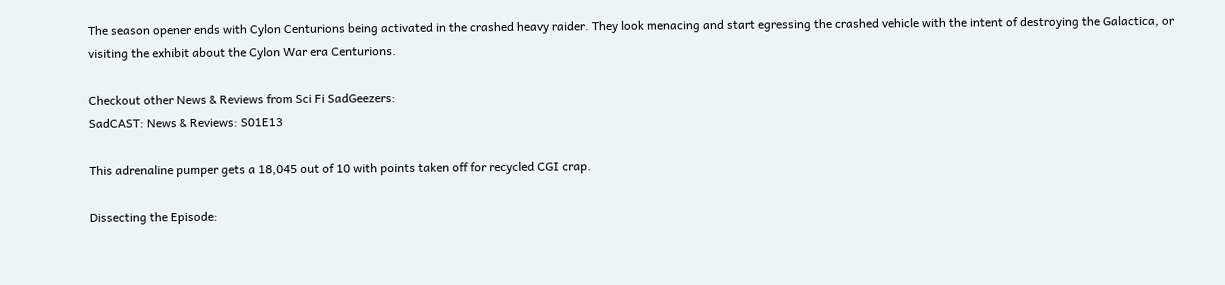The season opener ends with Cylon Centurions being activated in the crashed heavy raider. They look menacing and start egressing the crashed vehicle with the intent of destroying the Galactica, or visiting the exhibit about the Cylon War era Centurions.

Checkout other News & Reviews from Sci Fi SadGeezers:
SadCAST: News & Reviews: S01E13

This adrenaline pumper gets a 18,045 out of 10 with points taken off for recycled CGI crap.

Dissecting the Episode: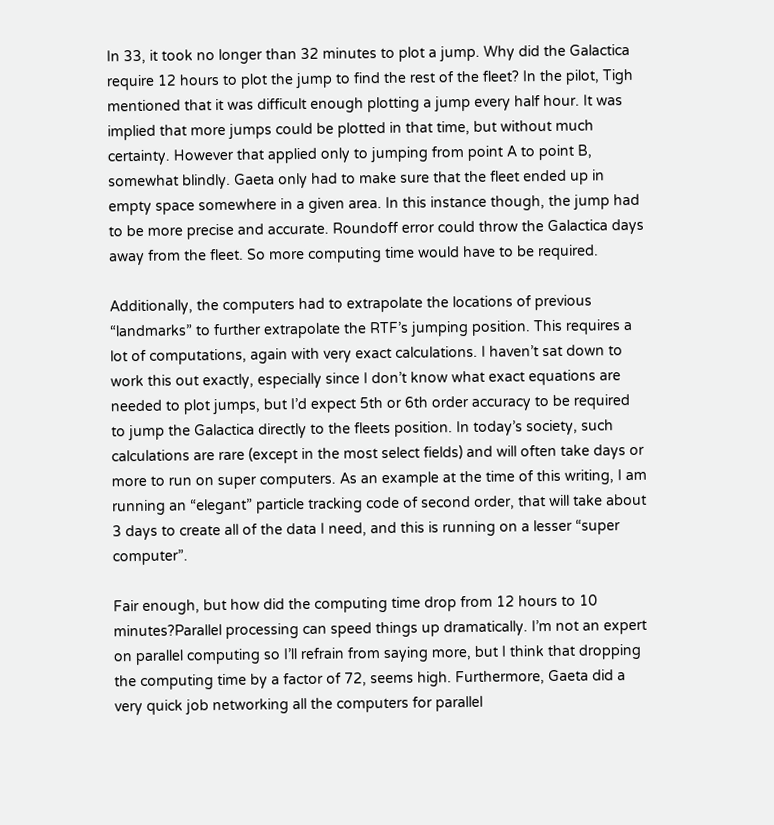In 33, it took no longer than 32 minutes to plot a jump. Why did the Galactica require 12 hours to plot the jump to find the rest of the fleet? In the pilot, Tigh mentioned that it was difficult enough plotting a jump every half hour. It was implied that more jumps could be plotted in that time, but without much certainty. However that applied only to jumping from point A to point B, somewhat blindly. Gaeta only had to make sure that the fleet ended up in empty space somewhere in a given area. In this instance though, the jump had to be more precise and accurate. Roundoff error could throw the Galactica days away from the fleet. So more computing time would have to be required.

Additionally, the computers had to extrapolate the locations of previous “landmarks” to further extrapolate the RTF’s jumping position. This requires a lot of computations, again with very exact calculations. I haven’t sat down to work this out exactly, especially since I don’t know what exact equations are needed to plot jumps, but I’d expect 5th or 6th order accuracy to be required to jump the Galactica directly to the fleets position. In today’s society, such calculations are rare (except in the most select fields) and will often take days or more to run on super computers. As an example at the time of this writing, I am running an “elegant” particle tracking code of second order, that will take about 3 days to create all of the data I need, and this is running on a lesser “super computer”.

Fair enough, but how did the computing time drop from 12 hours to 10 minutes?Parallel processing can speed things up dramatically. I’m not an expert on parallel computing so I’ll refrain from saying more, but I think that dropping the computing time by a factor of 72, seems high. Furthermore, Gaeta did a very quick job networking all the computers for parallel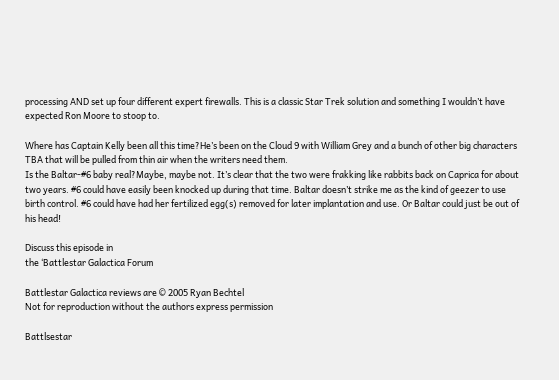processing AND set up four different expert firewalls. This is a classic Star Trek solution and something I wouldn’t have expected Ron Moore to stoop to.

Where has Captain Kelly been all this time?He’s been on the Cloud 9 with William Grey and a bunch of other big characters TBA that will be pulled from thin air when the writers need them.
Is the Baltar-#6 baby real?Maybe, maybe not. It’s clear that the two were frakking like rabbits back on Caprica for about two years. #6 could have easily been knocked up during that time. Baltar doesn’t strike me as the kind of geezer to use birth control. #6 could have had her fertilized egg(s) removed for later implantation and use. Or Baltar could just be out of his head!

Discuss this episode in
the ‘Battlestar Galactica Forum

Battlestar Galactica reviews are © 2005 Ryan Bechtel
Not for reproduction without the authors express permission

Battlsestar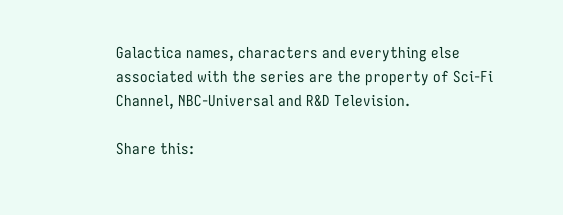Galactica names, characters and everything else associated with the series are the property of Sci-Fi Channel, NBC-Universal and R&D Television.

Share this: